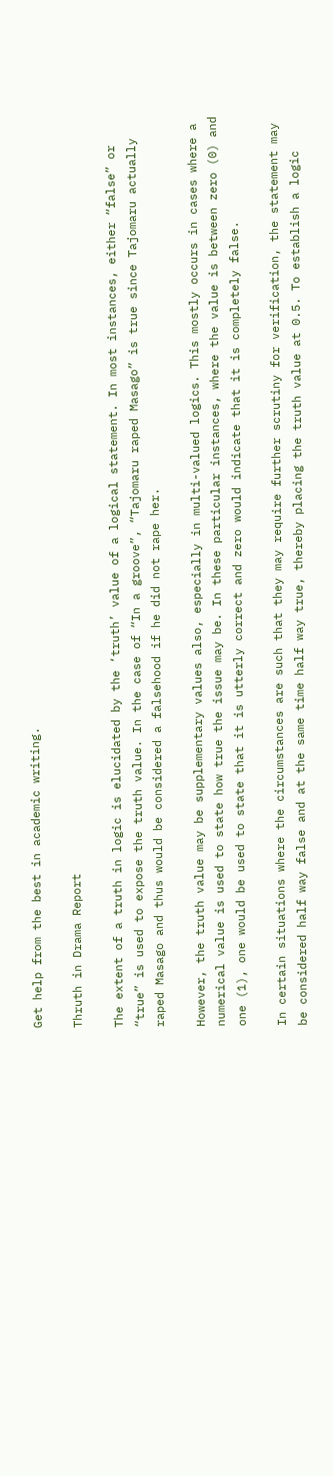Get help from the best in academic writing.

Thruth in Drama Report

The extent of a truth in logic is elucidated by the ‘truth’ value of a logical statement. In most instances, either “false” or “true” is used to expose the truth value. In the case of “In a groove”, “Tajomaru raped Masago” is true since Tajomaru actually raped Masago and thus would be considered a falsehood if he did not rape her.

However, the truth value may be supplementary values also, especially in multi-valued logics. This mostly occurs in cases where a numerical value is used to state how true the issue may be. In these particular instances, where the value is between zero (0) and one (1), one would be used to state that it is utterly correct and zero would indicate that it is completely false.

In certain situations where the circumstances are such that they may require further scrutiny for verification, the statement may be considered half way false and at the same time half way true, thereby placing the truth value at 0.5. To establish a logic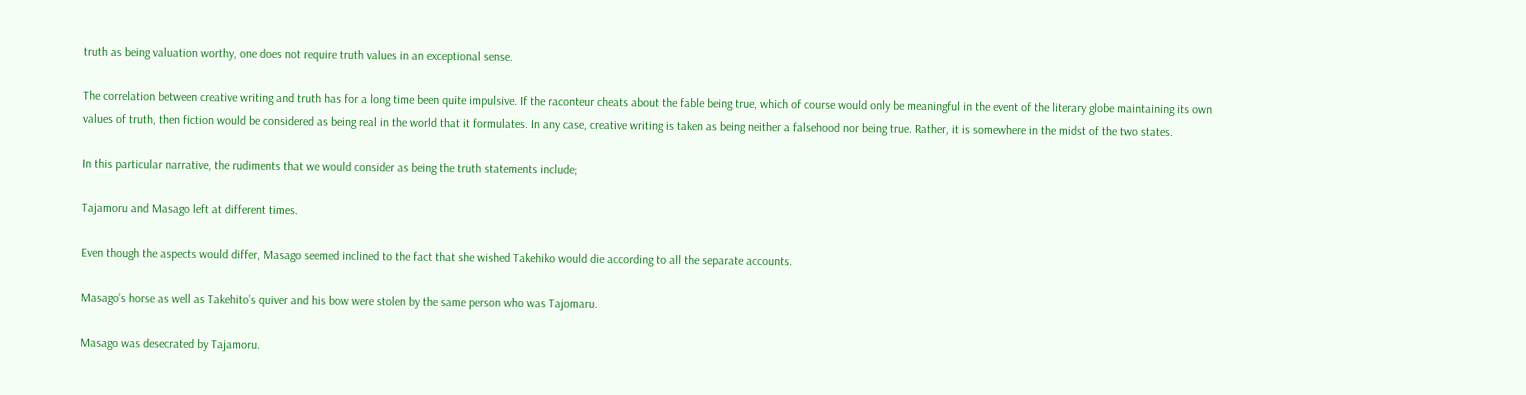truth as being valuation worthy, one does not require truth values in an exceptional sense.

The correlation between creative writing and truth has for a long time been quite impulsive. If the raconteur cheats about the fable being true, which of course would only be meaningful in the event of the literary globe maintaining its own values of truth, then fiction would be considered as being real in the world that it formulates. In any case, creative writing is taken as being neither a falsehood nor being true. Rather, it is somewhere in the midst of the two states.

In this particular narrative, the rudiments that we would consider as being the truth statements include;

Tajamoru and Masago left at different times.

Even though the aspects would differ, Masago seemed inclined to the fact that she wished Takehiko would die according to all the separate accounts.

Masago’s horse as well as Takehito’s quiver and his bow were stolen by the same person who was Tajomaru.

Masago was desecrated by Tajamoru.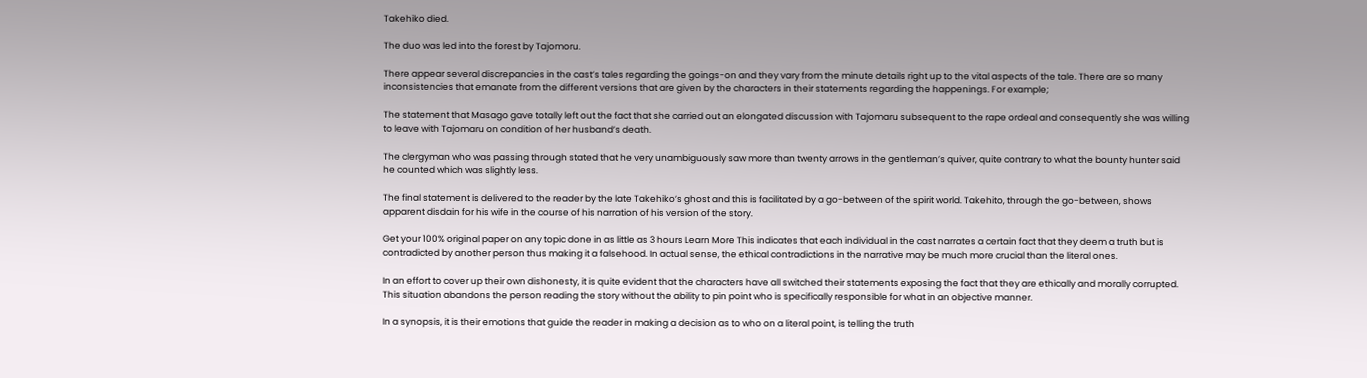Takehiko died.

The duo was led into the forest by Tajomoru.

There appear several discrepancies in the cast’s tales regarding the goings-on and they vary from the minute details right up to the vital aspects of the tale. There are so many inconsistencies that emanate from the different versions that are given by the characters in their statements regarding the happenings. For example;

The statement that Masago gave totally left out the fact that she carried out an elongated discussion with Tajomaru subsequent to the rape ordeal and consequently she was willing to leave with Tajomaru on condition of her husband’s death.

The clergyman who was passing through stated that he very unambiguously saw more than twenty arrows in the gentleman’s quiver, quite contrary to what the bounty hunter said he counted which was slightly less.

The final statement is delivered to the reader by the late Takehiko’s ghost and this is facilitated by a go-between of the spirit world. Takehito, through the go-between, shows apparent disdain for his wife in the course of his narration of his version of the story.

Get your 100% original paper on any topic done in as little as 3 hours Learn More This indicates that each individual in the cast narrates a certain fact that they deem a truth but is contradicted by another person thus making it a falsehood. In actual sense, the ethical contradictions in the narrative may be much more crucial than the literal ones.

In an effort to cover up their own dishonesty, it is quite evident that the characters have all switched their statements exposing the fact that they are ethically and morally corrupted. This situation abandons the person reading the story without the ability to pin point who is specifically responsible for what in an objective manner.

In a synopsis, it is their emotions that guide the reader in making a decision as to who on a literal point, is telling the truth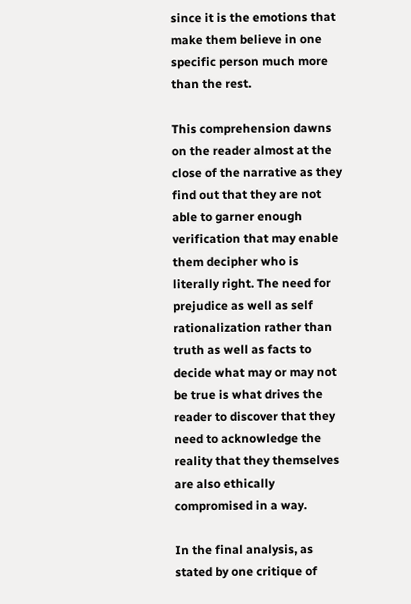since it is the emotions that make them believe in one specific person much more than the rest.

This comprehension dawns on the reader almost at the close of the narrative as they find out that they are not able to garner enough verification that may enable them decipher who is literally right. The need for prejudice as well as self rationalization rather than truth as well as facts to decide what may or may not be true is what drives the reader to discover that they need to acknowledge the reality that they themselves are also ethically compromised in a way.

In the final analysis, as stated by one critique of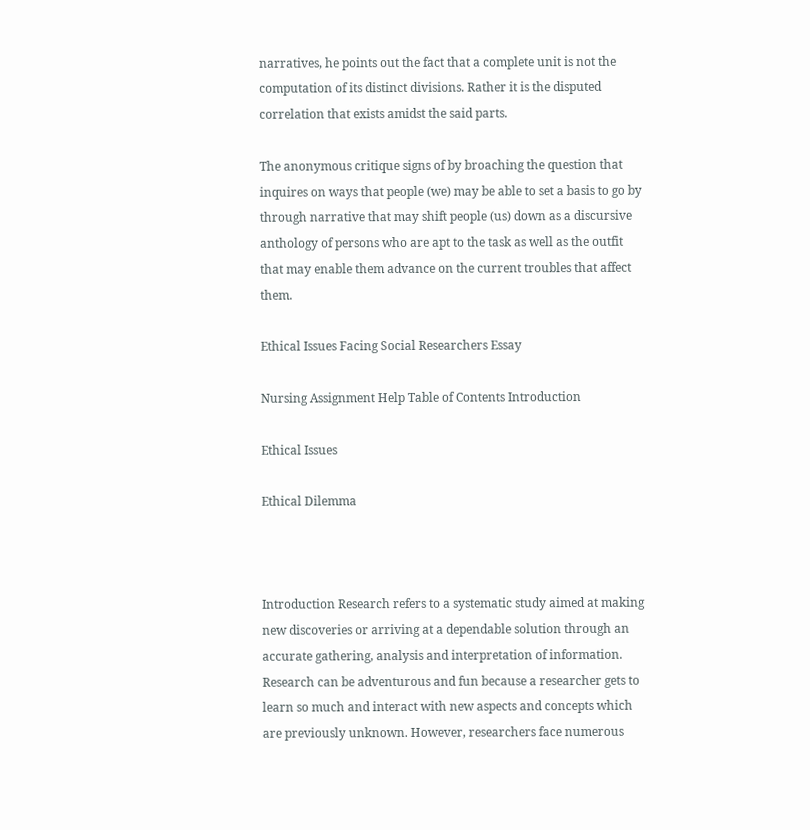narratives, he points out the fact that a complete unit is not the computation of its distinct divisions. Rather it is the disputed correlation that exists amidst the said parts.

The anonymous critique signs of by broaching the question that inquires on ways that people (we) may be able to set a basis to go by through narrative that may shift people (us) down as a discursive anthology of persons who are apt to the task as well as the outfit that may enable them advance on the current troubles that affect them.

Ethical Issues Facing Social Researchers Essay

Nursing Assignment Help Table of Contents Introduction

Ethical Issues

Ethical Dilemma



Introduction Research refers to a systematic study aimed at making new discoveries or arriving at a dependable solution through an accurate gathering, analysis and interpretation of information. Research can be adventurous and fun because a researcher gets to learn so much and interact with new aspects and concepts which are previously unknown. However, researchers face numerous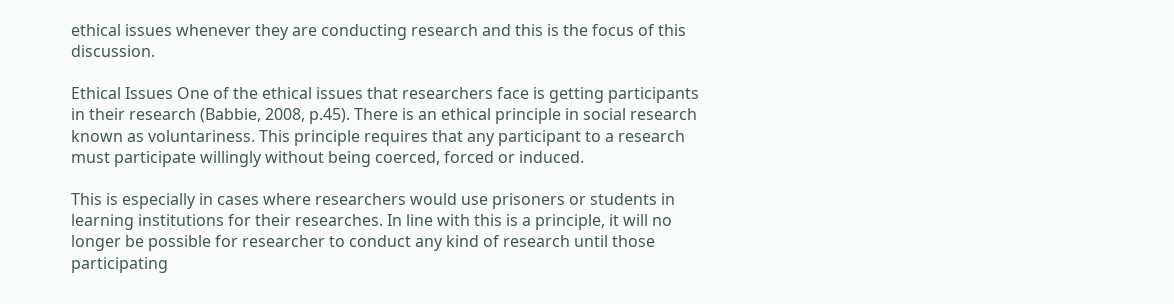ethical issues whenever they are conducting research and this is the focus of this discussion.

Ethical Issues One of the ethical issues that researchers face is getting participants in their research (Babbie, 2008, p.45). There is an ethical principle in social research known as voluntariness. This principle requires that any participant to a research must participate willingly without being coerced, forced or induced.

This is especially in cases where researchers would use prisoners or students in learning institutions for their researches. In line with this is a principle, it will no longer be possible for researcher to conduct any kind of research until those participating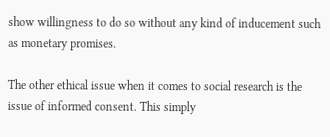show willingness to do so without any kind of inducement such as monetary promises.

The other ethical issue when it comes to social research is the issue of informed consent. This simply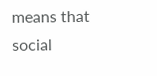means that social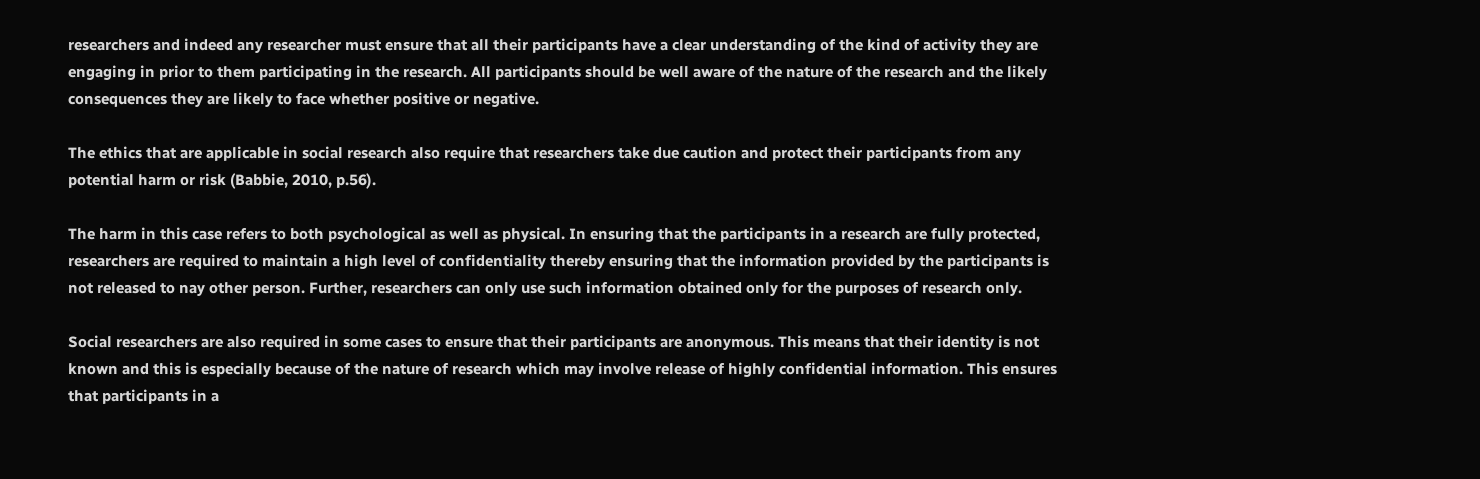researchers and indeed any researcher must ensure that all their participants have a clear understanding of the kind of activity they are engaging in prior to them participating in the research. All participants should be well aware of the nature of the research and the likely consequences they are likely to face whether positive or negative.

The ethics that are applicable in social research also require that researchers take due caution and protect their participants from any potential harm or risk (Babbie, 2010, p.56).

The harm in this case refers to both psychological as well as physical. In ensuring that the participants in a research are fully protected, researchers are required to maintain a high level of confidentiality thereby ensuring that the information provided by the participants is not released to nay other person. Further, researchers can only use such information obtained only for the purposes of research only.

Social researchers are also required in some cases to ensure that their participants are anonymous. This means that their identity is not known and this is especially because of the nature of research which may involve release of highly confidential information. This ensures that participants in a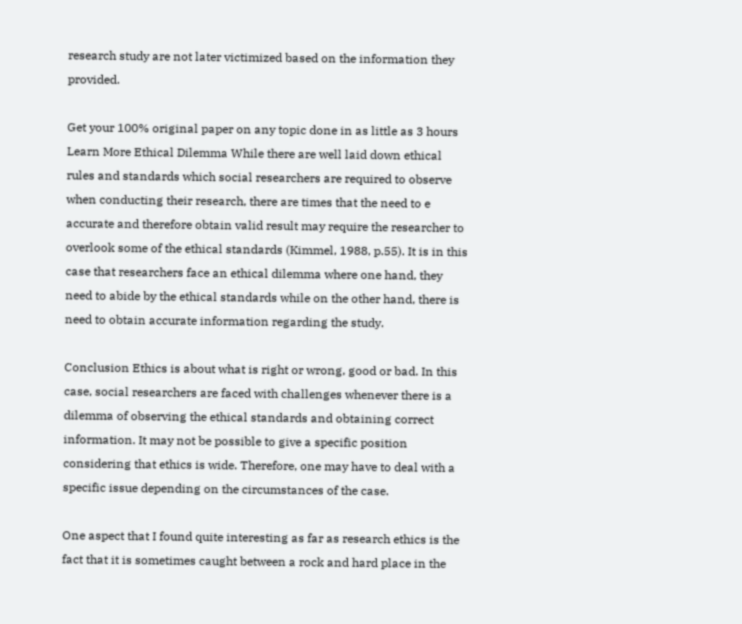research study are not later victimized based on the information they provided.

Get your 100% original paper on any topic done in as little as 3 hours Learn More Ethical Dilemma While there are well laid down ethical rules and standards which social researchers are required to observe when conducting their research, there are times that the need to e accurate and therefore obtain valid result may require the researcher to overlook some of the ethical standards (Kimmel, 1988, p.55). It is in this case that researchers face an ethical dilemma where one hand, they need to abide by the ethical standards while on the other hand, there is need to obtain accurate information regarding the study.

Conclusion Ethics is about what is right or wrong, good or bad. In this case, social researchers are faced with challenges whenever there is a dilemma of observing the ethical standards and obtaining correct information. It may not be possible to give a specific position considering that ethics is wide. Therefore, one may have to deal with a specific issue depending on the circumstances of the case.

One aspect that I found quite interesting as far as research ethics is the fact that it is sometimes caught between a rock and hard place in the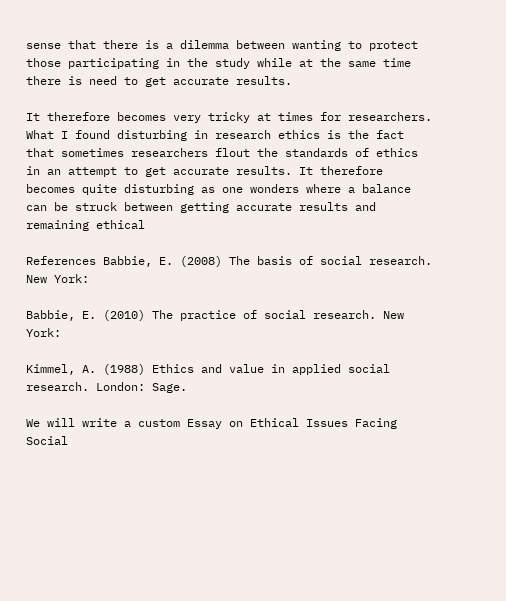sense that there is a dilemma between wanting to protect those participating in the study while at the same time there is need to get accurate results.

It therefore becomes very tricky at times for researchers. What I found disturbing in research ethics is the fact that sometimes researchers flout the standards of ethics in an attempt to get accurate results. It therefore becomes quite disturbing as one wonders where a balance can be struck between getting accurate results and remaining ethical

References Babbie, E. (2008) The basis of social research. New York:

Babbie, E. (2010) The practice of social research. New York:

Kimmel, A. (1988) Ethics and value in applied social research. London: Sage.

We will write a custom Essay on Ethical Issues Facing Social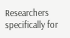Researchers specifically for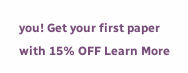you! Get your first paper with 15% OFF Learn More